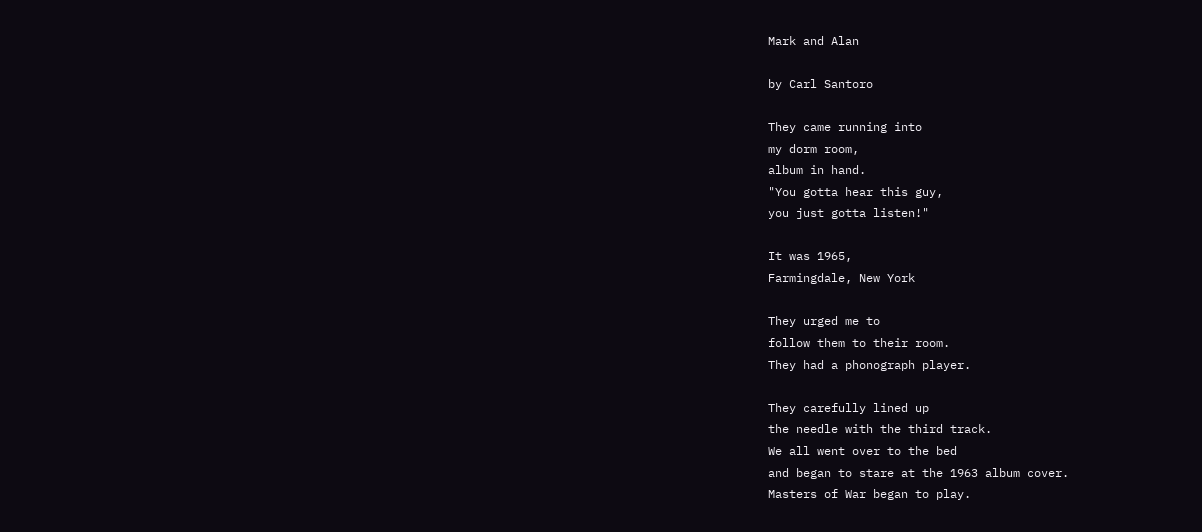Mark and Alan

by Carl Santoro

They came running into
my dorm room,
album in hand.
"You gotta hear this guy,
you just gotta listen!"

It was 1965,
Farmingdale, New York

They urged me to
follow them to their room.
They had a phonograph player.

They carefully lined up
the needle with the third track.
We all went over to the bed
and began to stare at the 1963 album cover.
Masters of War began to play.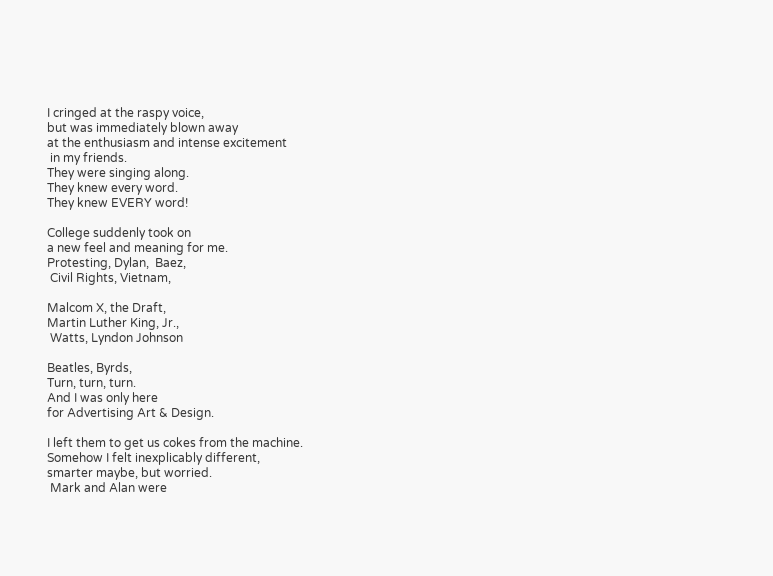I cringed at the raspy voice,
but was immediately blown away
at the enthusiasm and intense excitement
 in my friends.
They were singing along.
They knew every word.
They knew EVERY word!

College suddenly took on
a new feel and meaning for me.
Protesting, Dylan,  Baez,
 Civil Rights, Vietnam,

Malcom X, the Draft,
Martin Luther King, Jr.,
 Watts, Lyndon Johnson

Beatles, Byrds,
Turn, turn, turn.
And I was only here
for Advertising Art & Design.

I left them to get us cokes from the machine.
Somehow I felt inexplicably different,
smarter maybe, but worried.
 Mark and Alan were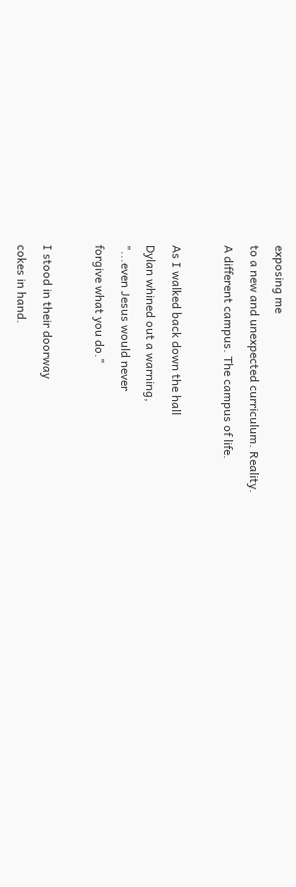exposing me
to a new and unexpected curriculum. Reality.
A different campus. The campus of life.

As I walked back down the hall
Dylan whined out a warning,
"...even Jesus would never
forgive what you do."

I stood in their doorway
cokes in hand.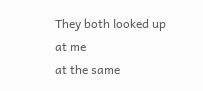They both looked up at me
at the same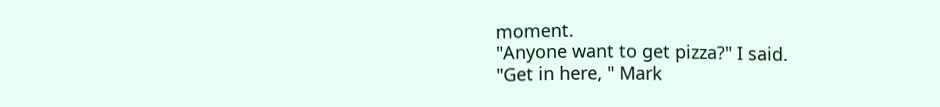moment.
"Anyone want to get pizza?" I said.
"Get in here, " Mark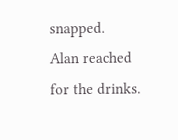snapped.
Alan reached for the drinks.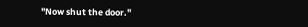"Now shut the door."